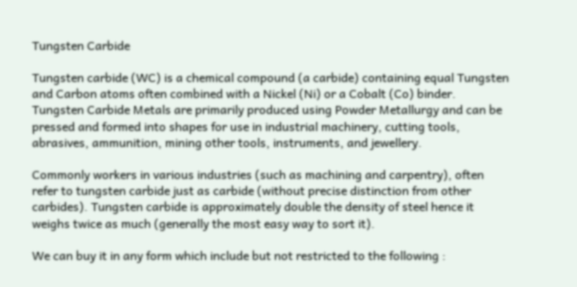Tungsten Carbide

Tungsten carbide (WC) is a chemical compound (a carbide) containing equal Tungsten and Carbon atoms often combined with a Nickel (Ni) or a Cobalt (Co) binder. Tungsten Carbide Metals are primarily produced using Powder Metallurgy and can be pressed and formed into shapes for use in industrial machinery, cutting tools, abrasives, ammunition, mining other tools, instruments, and jewellery.

Commonly workers in various industries (such as machining and carpentry), often refer to tungsten carbide just as carbide (without precise distinction from other carbides). Tungsten carbide is approximately double the density of steel hence it weighs twice as much (generally the most easy way to sort it).

We can buy it in any form which include but not restricted to the following :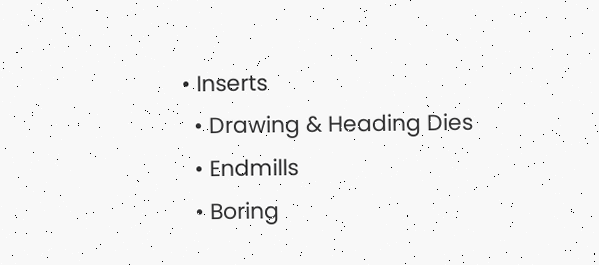• Inserts
  • Drawing & Heading Dies
  • Endmills
  • Boring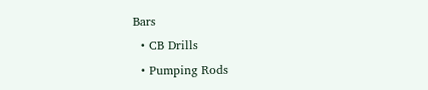Bars
  • CB Drills
  • Pumping Rods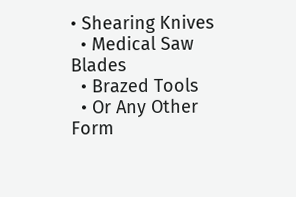• Shearing Knives
  • Medical Saw Blades
  • Brazed Tools
  • Or Any Other Form